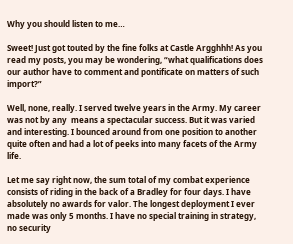Why you should listen to me…

Sweet! Just got touted by the fine folks at Castle Argghhh! As you read my posts, you may be wondering, “what qualifications does our author have to comment and pontificate on matters of such import?”

Well, none, really. I served twelve years in the Army. My career was not by any  means a spectacular success. But it was varied and interesting. I bounced around from one position to another quite often and had a lot of peeks into many facets of the Army life.

Let me say right now, the sum total of my combat experience consists of riding in the back of a Bradley for four days. I have absolutely no awards for valor. The longest deployment I ever made was only 5 months. I have no special training in strategy, no security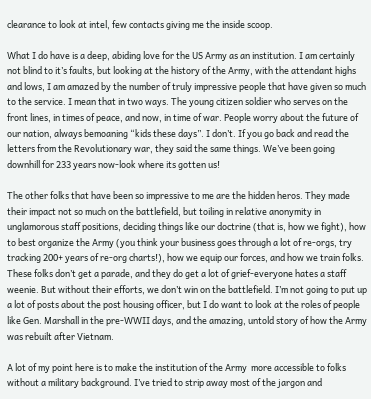clearance to look at intel, few contacts giving me the inside scoop.

What I do have is a deep, abiding love for the US Army as an institution. I am certainly not blind to it’s faults, but looking at the history of the Army, with the attendant highs and lows, I am amazed by the number of truly impressive people that have given so much to the service. I mean that in two ways. The young citizen soldier who serves on the front lines, in times of peace, and now, in time of war. People worry about the future of our nation, always bemoaning “kids these days”. I don’t. If you go back and read the letters from the Revolutionary war, they said the same things. We’ve been going downhill for 233 years now-look where its gotten us!

The other folks that have been so impressive to me are the hidden heros. They made their impact not so much on the battlefield, but toiling in relative anonymity in unglamorous staff positions, deciding things like our doctrine (that is, how we fight), how to best organize the Army (you think your business goes through a lot of re-orgs, try tracking 200+ years of re-org charts!), how we equip our forces, and how we train folks. These folks don’t get a parade, and they do get a lot of grief-everyone hates a staff weenie. But without their efforts, we don’t win on the battlefield. I’m not going to put up a lot of posts about the post housing officer, but I do want to look at the roles of people like Gen. Marshall in the pre-WWII days, and the amazing, untold story of how the Army was rebuilt after Vietnam.

A lot of my point here is to make the institution of the Army  more accessible to folks without a military background. I’ve tried to strip away most of the jargon and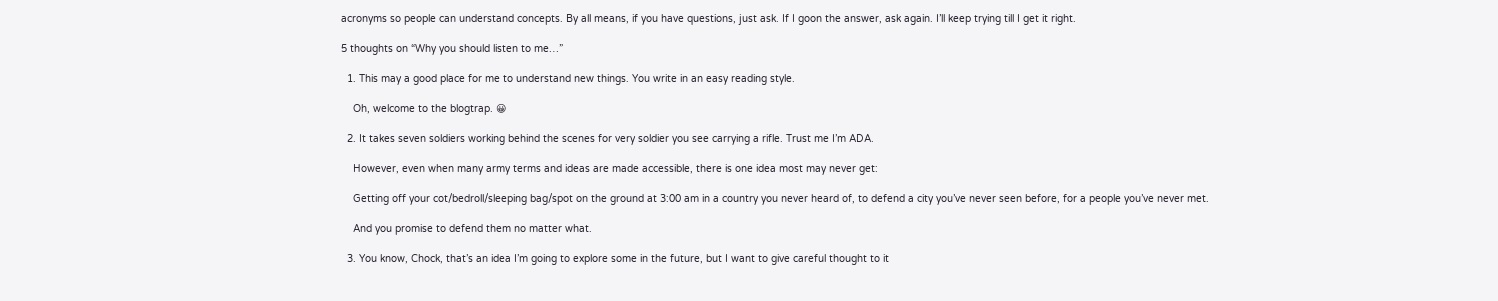acronyms so people can understand concepts. By all means, if you have questions, just ask. If I goon the answer, ask again. I’ll keep trying till I get it right.

5 thoughts on “Why you should listen to me…”

  1. This may a good place for me to understand new things. You write in an easy reading style.

    Oh, welcome to the blogtrap. 😀

  2. It takes seven soldiers working behind the scenes for very soldier you see carrying a rifle. Trust me I’m ADA.

    However, even when many army terms and ideas are made accessible, there is one idea most may never get:

    Getting off your cot/bedroll/sleeping bag/spot on the ground at 3:00 am in a country you never heard of, to defend a city you’ve never seen before, for a people you’ve never met.

    And you promise to defend them no matter what.

  3. You know, Chock, that’s an idea I’m going to explore some in the future, but I want to give careful thought to it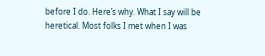before I do. Here’s why. What I say will be heretical. Most folks I met when I was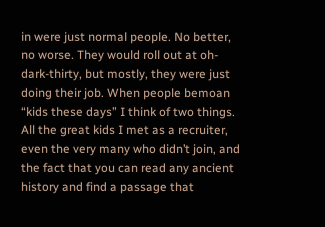in were just normal people. No better, no worse. They would roll out at oh-dark-thirty, but mostly, they were just doing their job. When people bemoan “kids these days” I think of two things. All the great kids I met as a recruiter, even the very many who didn’t join, and the fact that you can read any ancient history and find a passage that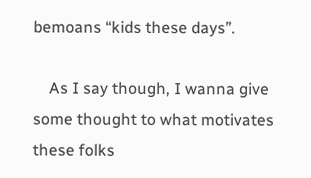bemoans “kids these days”.

    As I say though, I wanna give some thought to what motivates these folks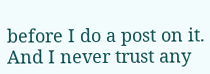before I do a post on it. And I never trust any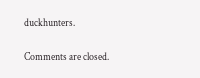duckhunters.

Comments are closed.